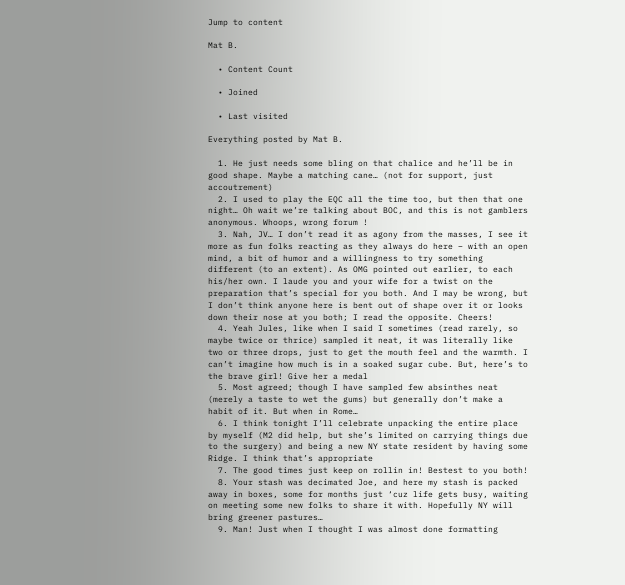Jump to content

Mat B.

  • Content Count

  • Joined

  • Last visited

Everything posted by Mat B.

  1. He just needs some bling on that chalice and he’ll be in good shape. Maybe a matching cane… (not for support, just accoutrement)
  2. I used to play the EQC all the time too, but then that one night… Oh wait we’re talking about BOC, and this is not gamblers anonymous. Whoops, wrong forum !
  3. Nah, JV… I don’t read it as agony from the masses, I see it more as fun folks reacting as they always do here – with an open mind, a bit of humor and a willingness to try something different (to an extent). As OMG pointed out earlier, to each his/her own. I laude you and your wife for a twist on the preparation that’s special for you both. And I may be wrong, but I don’t think anyone here is bent out of shape over it or looks down their nose at you both; I read the opposite. Cheers!
  4. Yeah Jules, like when I said I sometimes (read rarely, so maybe twice or thrice) sampled it neat, it was literally like two or three drops, just to get the mouth feel and the warmth. I can’t imagine how much is in a soaked sugar cube. But, here’s to the brave girl! Give her a medal
  5. Most agreed; though I have sampled few absinthes neat (merely a taste to wet the gums) but generally don’t make a habit of it. But when in Rome…
  6. I think tonight I’ll celebrate unpacking the entire place by myself (M2 did help, but she’s limited on carrying things due to the surgery) and being a new NY state resident by having some Ridge. I think that’s appropriate
  7. The good times just keep on rollin in! Bestest to you both!
  8. Your stash was decimated Joe, and here my stash is packed away in boxes, some for months just ‘cuz life gets busy, waiting on meeting some new folks to share it with. Hopefully NY will bring greener pastures…
  9. Man! Just when I thought I was almost done formatting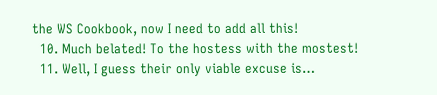the WS Cookbook, now I need to add all this!
  10. Much belated! To the hostess with the mostest!
  11. Well, I guess their only viable excuse is…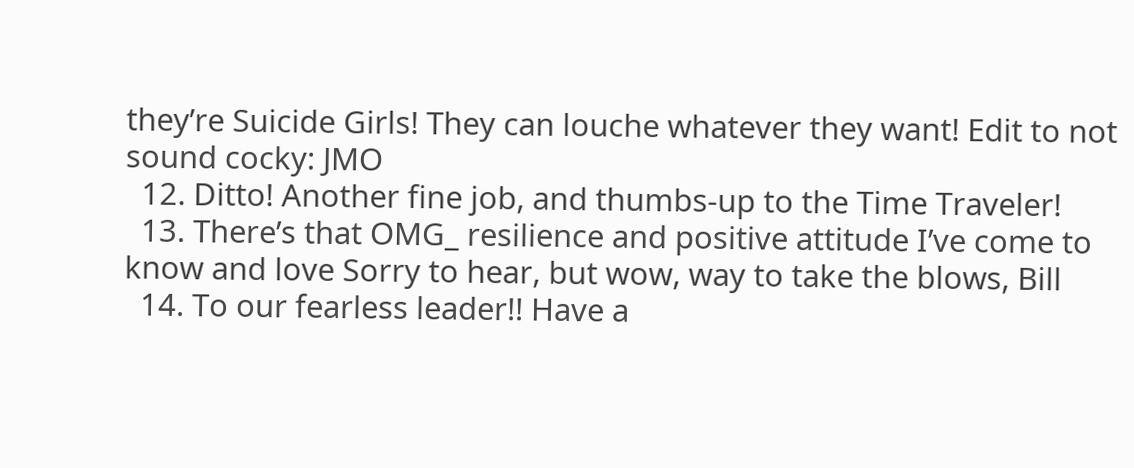they’re Suicide Girls! They can louche whatever they want! Edit to not sound cocky: JMO
  12. Ditto! Another fine job, and thumbs-up to the Time Traveler!
  13. There’s that OMG_ resilience and positive attitude I’ve come to know and love Sorry to hear, but wow, way to take the blows, Bill
  14. To our fearless leader!! Have a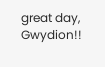great day, Gwydion!!